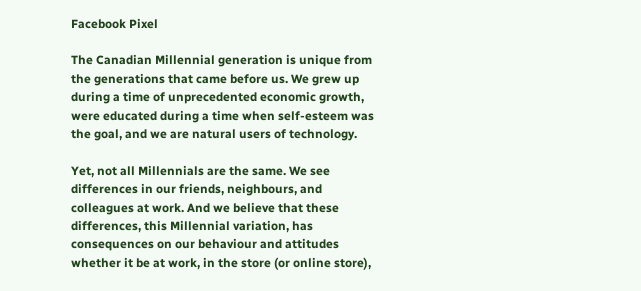Facebook Pixel

The Canadian Millennial generation is unique from the generations that came before us. We grew up during a time of unprecedented economic growth, were educated during a time when self-esteem was the goal, and we are natural users of technology.

Yet, not all Millennials are the same. We see differences in our friends, neighbours, and colleagues at work. And we believe that these differences, this Millennial variation, has consequences on our behaviour and attitudes whether it be at work, in the store (or online store),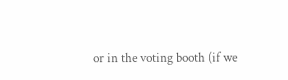or in the voting booth (if we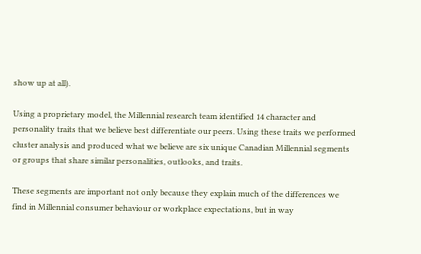show up at all).

Using a proprietary model, the Millennial research team identified 14 character and personality traits that we believe best differentiate our peers. Using these traits we performed cluster analysis and produced what we believe are six unique Canadian Millennial segments or groups that share similar personalities, outlooks, and traits.

These segments are important not only because they explain much of the differences we find in Millennial consumer behaviour or workplace expectations, but in way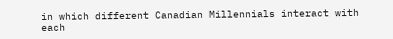in which different Canadian Millennials interact with each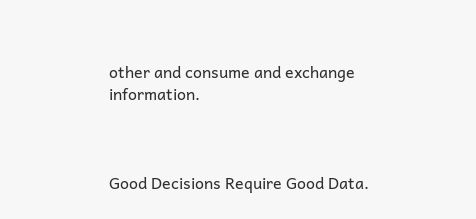other and consume and exchange information.



Good Decisions Require Good Data.